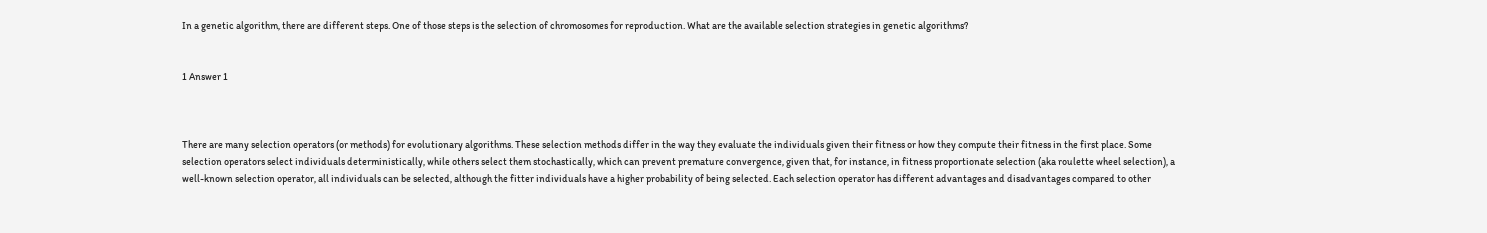In a genetic algorithm, there are different steps. One of those steps is the selection of chromosomes for reproduction. What are the available selection strategies in genetic algorithms?


1 Answer 1



There are many selection operators (or methods) for evolutionary algorithms. These selection methods differ in the way they evaluate the individuals given their fitness or how they compute their fitness in the first place. Some selection operators select individuals deterministically, while others select them stochastically, which can prevent premature convergence, given that, for instance, in fitness proportionate selection (aka roulette wheel selection), a well-known selection operator, all individuals can be selected, although the fitter individuals have a higher probability of being selected. Each selection operator has different advantages and disadvantages compared to other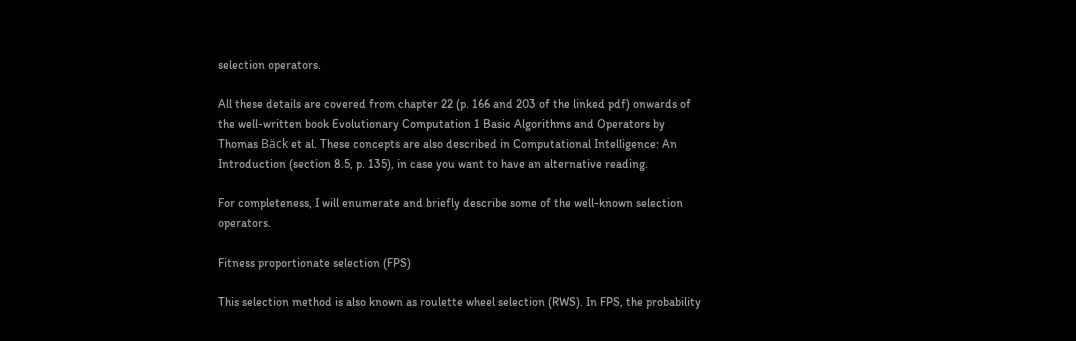selection operators.

All these details are covered from chapter 22 (p. 166 and 203 of the linked pdf) onwards of the well-written book Evolutionary Computation 1 Basic Algorithms and Operators by Thomas Bäck et al. These concepts are also described in Computational Intelligence: An Introduction (section 8.5, p. 135), in case you want to have an alternative reading.

For completeness, I will enumerate and briefly describe some of the well-known selection operators.

Fitness proportionate selection (FPS)

This selection method is also known as roulette wheel selection (RWS). In FPS, the probability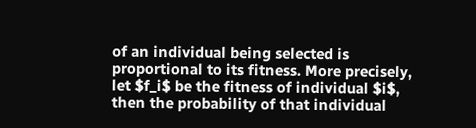of an individual being selected is proportional to its fitness. More precisely, let $f_i$ be the fitness of individual $i$, then the probability of that individual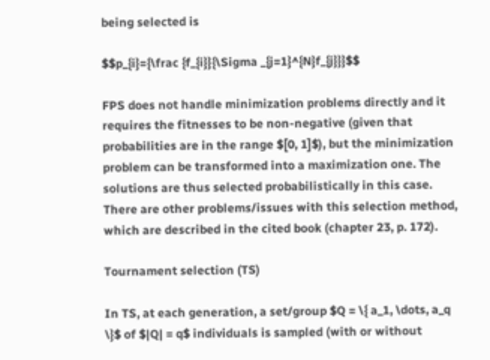being selected is

$$p_{i}={\frac {f_{i}}{\Sigma _{j=1}^{N}f_{j}}}$$

FPS does not handle minimization problems directly and it requires the fitnesses to be non-negative (given that probabilities are in the range $[0, 1]$), but the minimization problem can be transformed into a maximization one. The solutions are thus selected probabilistically in this case. There are other problems/issues with this selection method, which are described in the cited book (chapter 23, p. 172).

Tournament selection (TS)

In TS, at each generation, a set/group $Q = \{ a_1, \dots, a_q \}$ of $|Q| = q$ individuals is sampled (with or without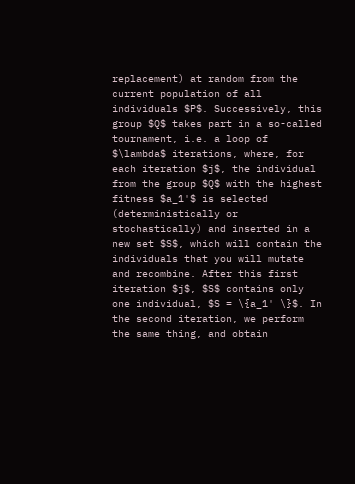replacement) at random from the current population of all individuals $P$. Successively, this group $Q$ takes part in a so-called tournament, i.e. a loop of $\lambda$ iterations, where, for each iteration $j$, the individual from the group $Q$ with the highest fitness $a_1'$ is selected (deterministically or stochastically) and inserted in a new set $S$, which will contain the individuals that you will mutate and recombine. After this first iteration $j$, $S$ contains only one individual, $S = \{a_1' \}$. In the second iteration, we perform the same thing, and obtain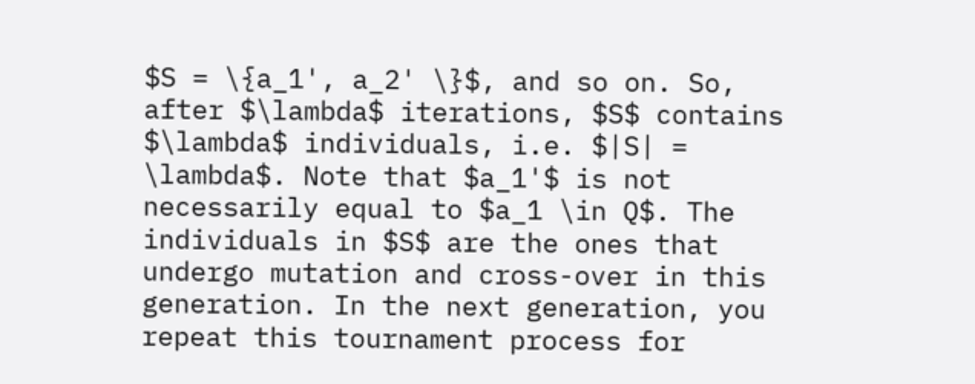$S = \{a_1', a_2' \}$, and so on. So, after $\lambda$ iterations, $S$ contains $\lambda$ individuals, i.e. $|S| = \lambda$. Note that $a_1'$ is not necessarily equal to $a_1 \in Q$. The individuals in $S$ are the ones that undergo mutation and cross-over in this generation. In the next generation, you repeat this tournament process for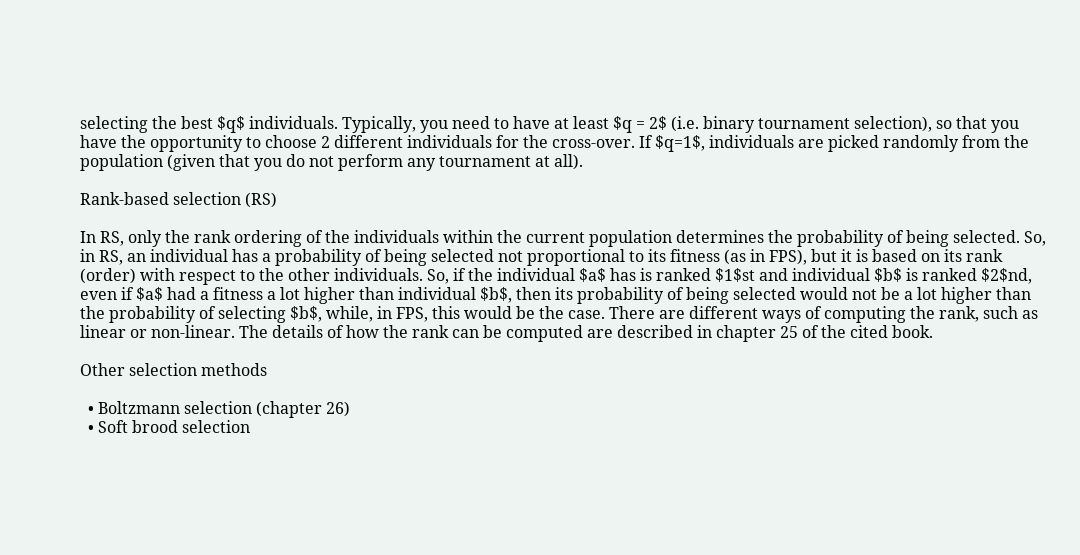selecting the best $q$ individuals. Typically, you need to have at least $q = 2$ (i.e. binary tournament selection), so that you have the opportunity to choose 2 different individuals for the cross-over. If $q=1$, individuals are picked randomly from the population (given that you do not perform any tournament at all).

Rank-based selection (RS)

In RS, only the rank ordering of the individuals within the current population determines the probability of being selected. So, in RS, an individual has a probability of being selected not proportional to its fitness (as in FPS), but it is based on its rank (order) with respect to the other individuals. So, if the individual $a$ has is ranked $1$st and individual $b$ is ranked $2$nd, even if $a$ had a fitness a lot higher than individual $b$, then its probability of being selected would not be a lot higher than the probability of selecting $b$, while, in FPS, this would be the case. There are different ways of computing the rank, such as linear or non-linear. The details of how the rank can be computed are described in chapter 25 of the cited book.

Other selection methods

  • Boltzmann selection (chapter 26)
  • Soft brood selection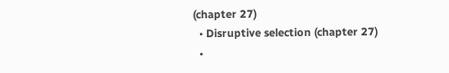(chapter 27)
  • Disruptive selection (chapter 27)
  •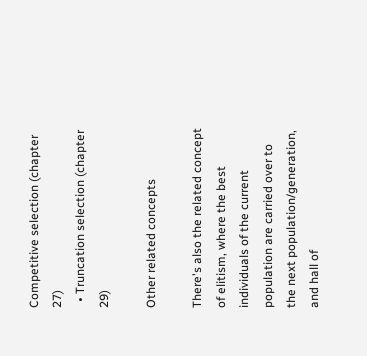Competitive selection (chapter 27)
  • Truncation selection (chapter 29)

Other related concepts

There's also the related concept of elitism, where the best individuals of the current population are carried over to the next population/generation, and hall of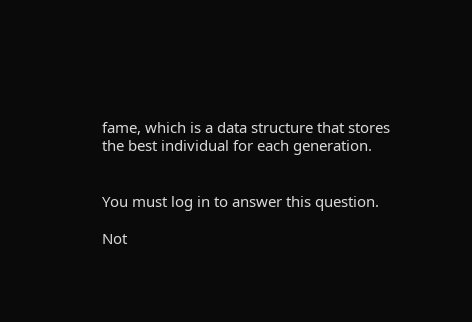fame, which is a data structure that stores the best individual for each generation.


You must log in to answer this question.

Not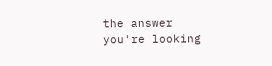the answer you're looking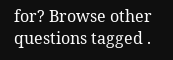for? Browse other questions tagged .